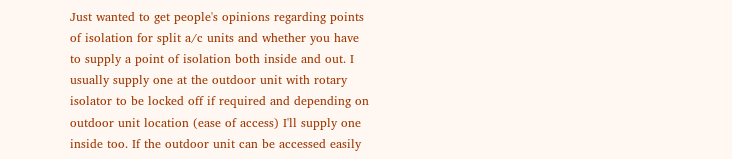Just wanted to get people's opinions regarding points of isolation for split a/c units and whether you have to supply a point of isolation both inside and out. I usually supply one at the outdoor unit with rotary isolator to be locked off if required and depending on outdoor unit location (ease of access) I'll supply one inside too. If the outdoor unit can be accessed easily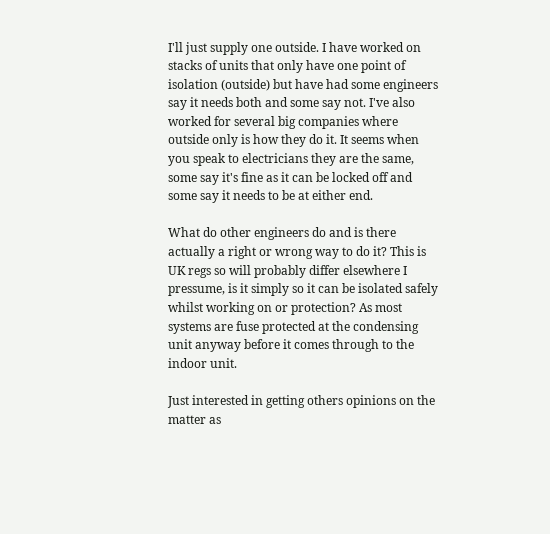I'll just supply one outside. I have worked on stacks of units that only have one point of isolation (outside) but have had some engineers say it needs both and some say not. I've also worked for several big companies where outside only is how they do it. It seems when you speak to electricians they are the same, some say it's fine as it can be locked off and some say it needs to be at either end.

What do other engineers do and is there actually a right or wrong way to do it? This is UK regs so will probably differ elsewhere I pressume, is it simply so it can be isolated safely whilst working on or protection? As most systems are fuse protected at the condensing unit anyway before it comes through to the indoor unit.

Just interested in getting others opinions on the matter as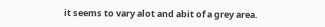it seems to vary alot and abit of a grey area.